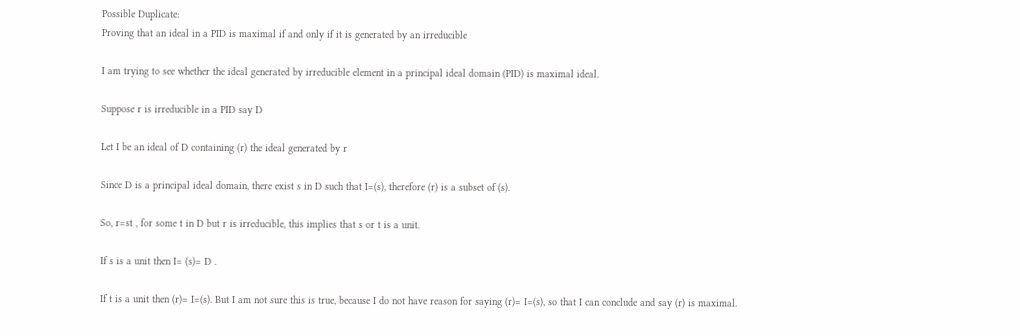Possible Duplicate:
Proving that an ideal in a PID is maximal if and only if it is generated by an irreducible

I am trying to see whether the ideal generated by irreducible element in a principal ideal domain (PID) is maximal ideal.

Suppose r is irreducible in a PID say D

Let I be an ideal of D containing (r) the ideal generated by r

Since D is a principal ideal domain, there exist s in D such that I=(s), therefore (r) is a subset of (s).

So, r=st , for some t in D but r is irreducible, this implies that s or t is a unit.

If s is a unit then I= (s)= D .

If t is a unit then (r)= I=(s). But I am not sure this is true, because I do not have reason for saying (r)= I=(s), so that I can conclude and say (r) is maximal.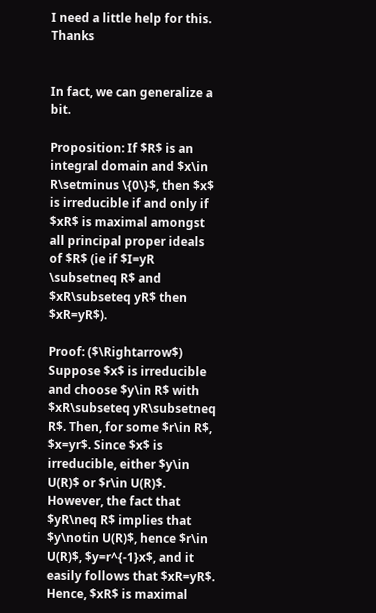I need a little help for this. Thanks


In fact, we can generalize a bit.

Proposition: If $R$ is an integral domain and $x\in R\setminus \{0\}$, then $x$ is irreducible if and only if $xR$ is maximal amongst all principal proper ideals of $R$ (ie if $I=yR \subsetneq R$ and $xR\subseteq yR$ then $xR=yR$).

Proof: ($\Rightarrow$) Suppose $x$ is irreducible and choose $y\in R$ with $xR\subseteq yR\subsetneq R$. Then, for some $r\in R$, $x=yr$. Since $x$ is irreducible, either $y\in U(R)$ or $r\in U(R)$. However, the fact that $yR\neq R$ implies that $y\notin U(R)$, hence $r\in U(R)$, $y=r^{-1}x$, and it easily follows that $xR=yR$. Hence, $xR$ is maximal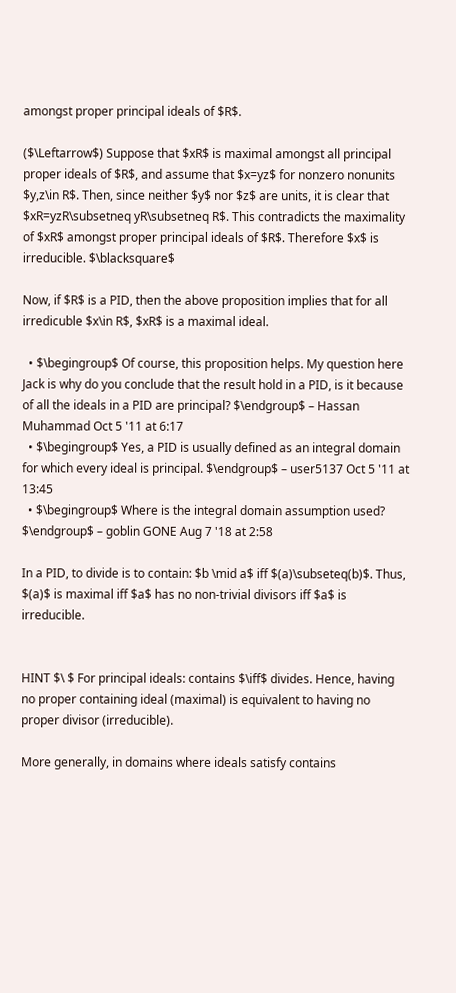amongst proper principal ideals of $R$.

($\Leftarrow$) Suppose that $xR$ is maximal amongst all principal proper ideals of $R$, and assume that $x=yz$ for nonzero nonunits $y,z\in R$. Then, since neither $y$ nor $z$ are units, it is clear that $xR=yzR\subsetneq yR\subsetneq R$. This contradicts the maximality of $xR$ amongst proper principal ideals of $R$. Therefore $x$ is irreducible. $\blacksquare$

Now, if $R$ is a PID, then the above proposition implies that for all irredicuble $x\in R$, $xR$ is a maximal ideal.

  • $\begingroup$ Of course, this proposition helps. My question here Jack is why do you conclude that the result hold in a PID, is it because of all the ideals in a PID are principal? $\endgroup$ – Hassan Muhammad Oct 5 '11 at 6:17
  • $\begingroup$ Yes, a PID is usually defined as an integral domain for which every ideal is principal. $\endgroup$ – user5137 Oct 5 '11 at 13:45
  • $\begingroup$ Where is the integral domain assumption used? $\endgroup$ – goblin GONE Aug 7 '18 at 2:58

In a PID, to divide is to contain: $b \mid a$ iff $(a)\subseteq(b)$. Thus, $(a)$ is maximal iff $a$ has no non-trivial divisors iff $a$ is irreducible.


HINT $\ $ For principal ideals: contains $\iff$ divides. Hence, having no proper containing ideal (maximal) is equivalent to having no proper divisor (irreducible).

More generally, in domains where ideals satisfy contains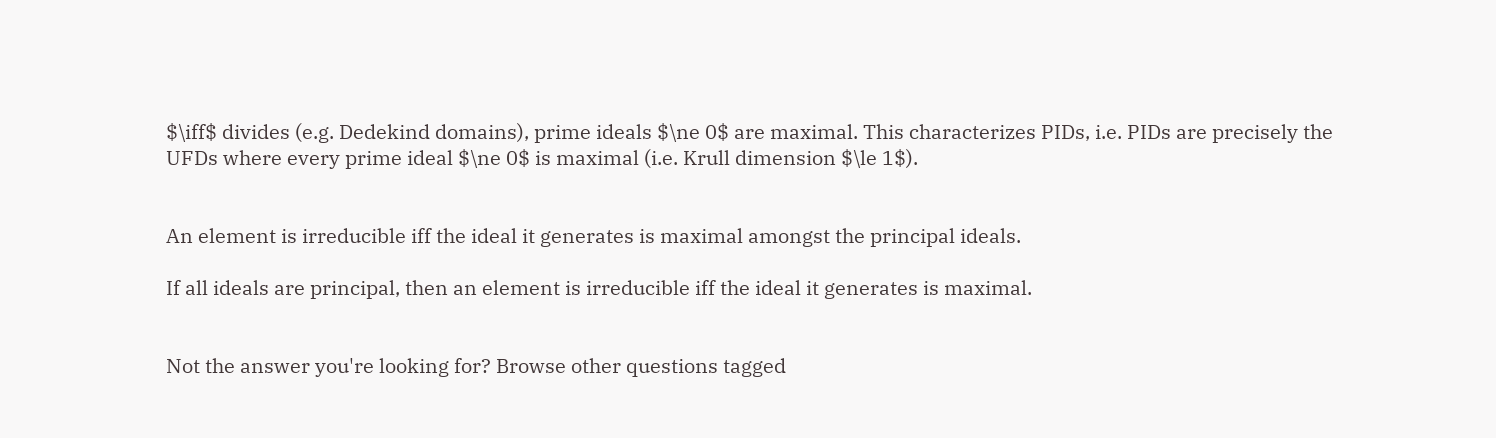$\iff$ divides (e.g. Dedekind domains), prime ideals $\ne 0$ are maximal. This characterizes PIDs, i.e. PIDs are precisely the UFDs where every prime ideal $\ne 0$ is maximal (i.e. Krull dimension $\le 1$).


An element is irreducible iff the ideal it generates is maximal amongst the principal ideals.

If all ideals are principal, then an element is irreducible iff the ideal it generates is maximal.


Not the answer you're looking for? Browse other questions tagged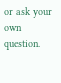or ask your own question.